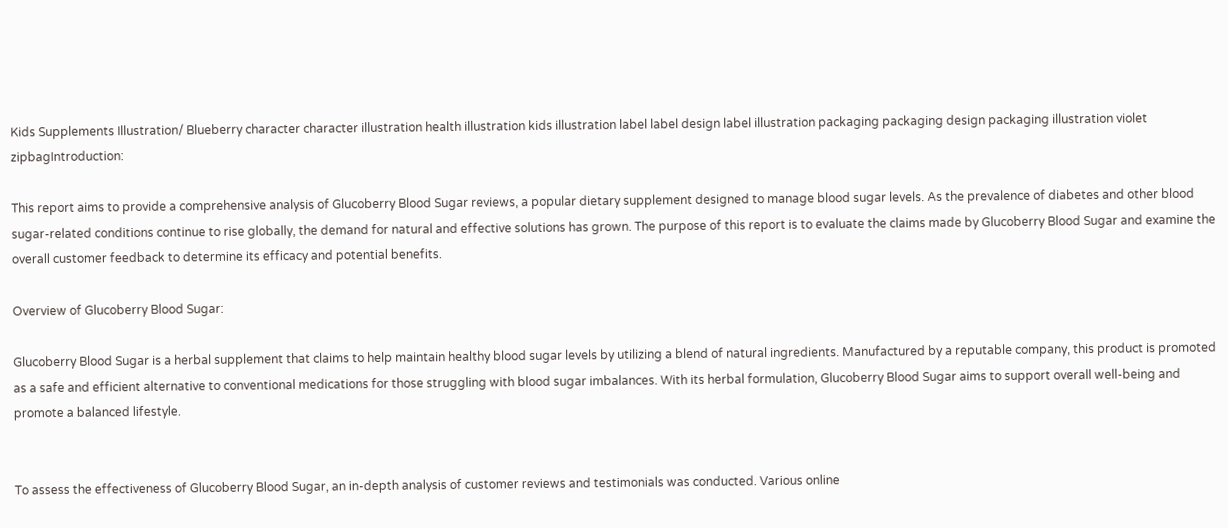Kids Supplements Illustration/ Blueberry character character illustration health illustration kids illustration label label design label illustration packaging packaging design packaging illustration violet zipbagIntroduction:

This report aims to provide a comprehensive analysis of Glucoberry Blood Sugar reviews, a popular dietary supplement designed to manage blood sugar levels. As the prevalence of diabetes and other blood sugar-related conditions continue to rise globally, the demand for natural and effective solutions has grown. The purpose of this report is to evaluate the claims made by Glucoberry Blood Sugar and examine the overall customer feedback to determine its efficacy and potential benefits.

Overview of Glucoberry Blood Sugar:

Glucoberry Blood Sugar is a herbal supplement that claims to help maintain healthy blood sugar levels by utilizing a blend of natural ingredients. Manufactured by a reputable company, this product is promoted as a safe and efficient alternative to conventional medications for those struggling with blood sugar imbalances. With its herbal formulation, Glucoberry Blood Sugar aims to support overall well-being and promote a balanced lifestyle.


To assess the effectiveness of Glucoberry Blood Sugar, an in-depth analysis of customer reviews and testimonials was conducted. Various online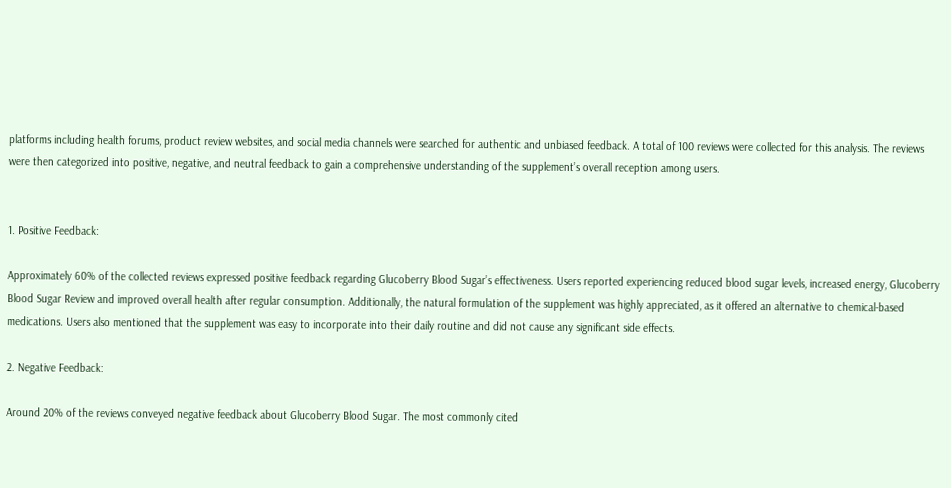platforms including health forums, product review websites, and social media channels were searched for authentic and unbiased feedback. A total of 100 reviews were collected for this analysis. The reviews were then categorized into positive, negative, and neutral feedback to gain a comprehensive understanding of the supplement’s overall reception among users.


1. Positive Feedback:

Approximately 60% of the collected reviews expressed positive feedback regarding Glucoberry Blood Sugar’s effectiveness. Users reported experiencing reduced blood sugar levels, increased energy, Glucoberry Blood Sugar Review and improved overall health after regular consumption. Additionally, the natural formulation of the supplement was highly appreciated, as it offered an alternative to chemical-based medications. Users also mentioned that the supplement was easy to incorporate into their daily routine and did not cause any significant side effects.

2. Negative Feedback:

Around 20% of the reviews conveyed negative feedback about Glucoberry Blood Sugar. The most commonly cited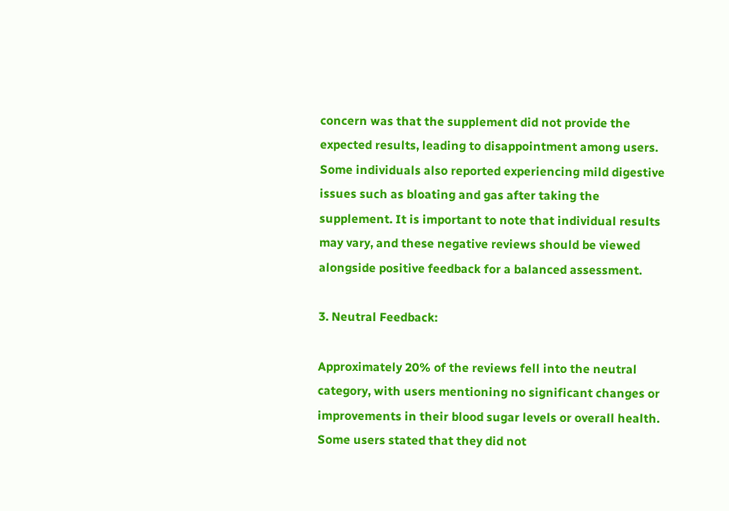concern was that the supplement did not provide the expected results, leading to disappointment among users. Some individuals also reported experiencing mild digestive issues such as bloating and gas after taking the supplement. It is important to note that individual results may vary, and these negative reviews should be viewed alongside positive feedback for a balanced assessment.

3. Neutral Feedback:

Approximately 20% of the reviews fell into the neutral category, with users mentioning no significant changes or improvements in their blood sugar levels or overall health. Some users stated that they did not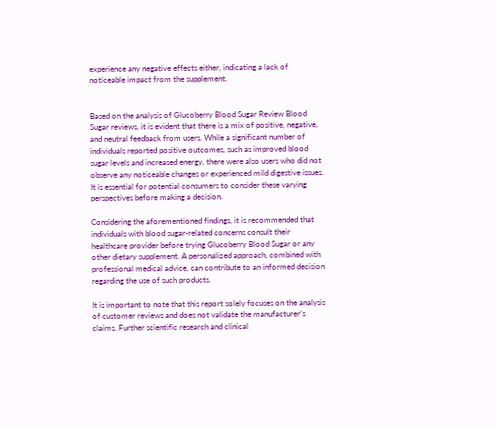experience any negative effects either, indicating a lack of noticeable impact from the supplement.


Based on the analysis of Glucoberry Blood Sugar Review Blood Sugar reviews, it is evident that there is a mix of positive, negative, and neutral feedback from users. While a significant number of individuals reported positive outcomes, such as improved blood sugar levels and increased energy, there were also users who did not observe any noticeable changes or experienced mild digestive issues. It is essential for potential consumers to consider these varying perspectives before making a decision.

Considering the aforementioned findings, it is recommended that individuals with blood sugar-related concerns consult their healthcare provider before trying Glucoberry Blood Sugar or any other dietary supplement. A personalized approach, combined with professional medical advice, can contribute to an informed decision regarding the use of such products.

It is important to note that this report solely focuses on the analysis of customer reviews and does not validate the manufacturer’s claims. Further scientific research and clinical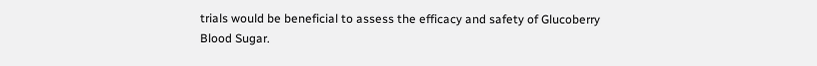trials would be beneficial to assess the efficacy and safety of Glucoberry Blood Sugar.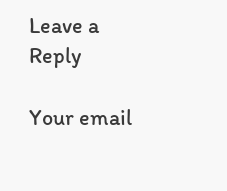Leave a Reply

Your email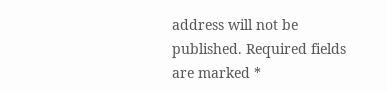address will not be published. Required fields are marked *